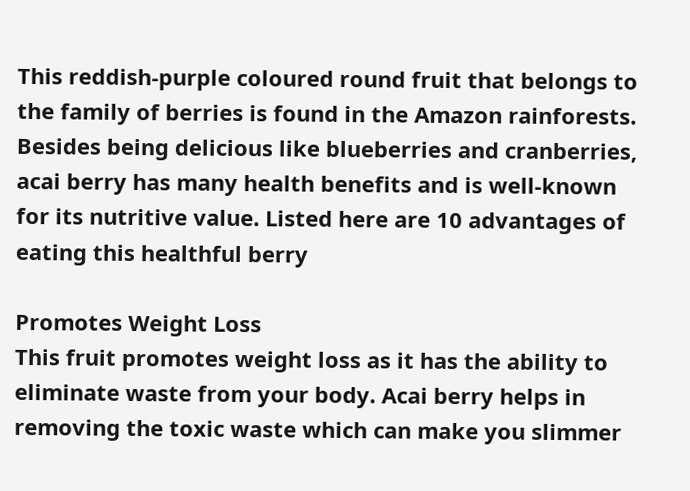This reddish-purple coloured round fruit that belongs to the family of berries is found in the Amazon rainforests. Besides being delicious like blueberries and cranberries, acai berry has many health benefits and is well-known for its nutritive value. Listed here are 10 advantages of eating this healthful berry

Promotes Weight Loss
This fruit promotes weight loss as it has the ability to eliminate waste from your body. Acai berry helps in removing the toxic waste which can make you slimmer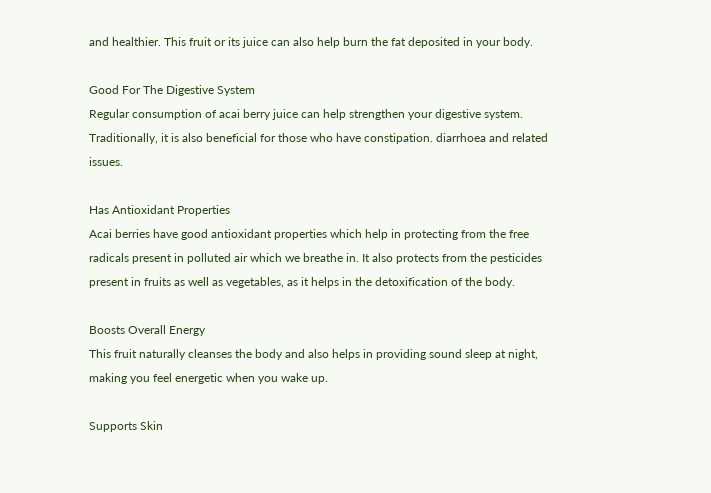and healthier. This fruit or its juice can also help burn the fat deposited in your body.

Good For The Digestive System
Regular consumption of acai berry juice can help strengthen your digestive system. Traditionally, it is also beneficial for those who have constipation. diarrhoea and related issues.

Has Antioxidant Properties
Acai berries have good antioxidant properties which help in protecting from the free radicals present in polluted air which we breathe in. It also protects from the pesticides present in fruits as well as vegetables, as it helps in the detoxification of the body.

Boosts Overall Energy
This fruit naturally cleanses the body and also helps in providing sound sleep at night, making you feel energetic when you wake up.

Supports Skin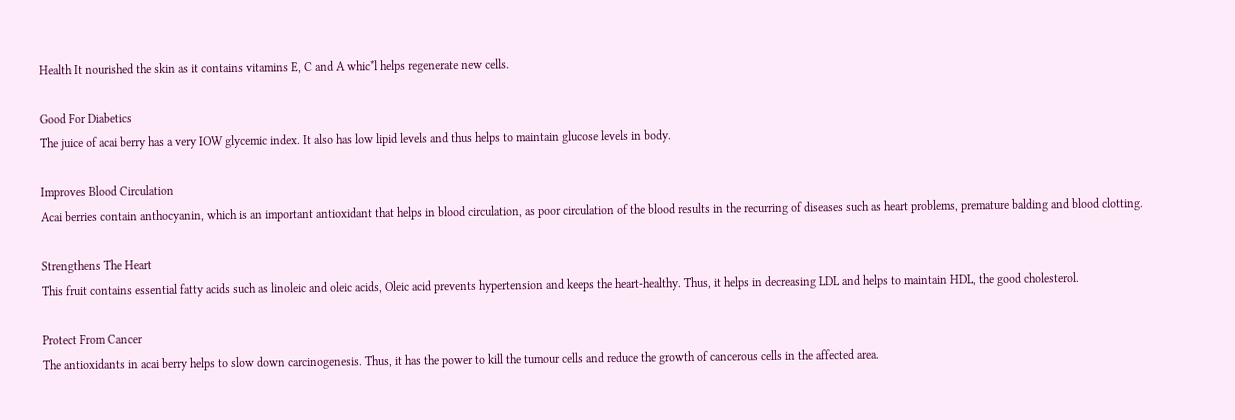Health It nourished the skin as it contains vitamins E, C and A whic*l helps regenerate new cells.

Good For Diabetics
The juice of acai berry has a very IOW glycemic index. It also has low lipid levels and thus helps to maintain glucose levels in body.

Improves Blood Circulation
Acai berries contain anthocyanin, which is an important antioxidant that helps in blood circulation, as poor circulation of the blood results in the recurring of diseases such as heart problems, premature balding and blood clotting.

Strengthens The Heart
This fruit contains essential fatty acids such as linoleic and oleic acids, Oleic acid prevents hypertension and keeps the heart-healthy. Thus, it helps in decreasing LDL and helps to maintain HDL, the good cholesterol.

Protect From Cancer
The antioxidants in acai berry helps to slow down carcinogenesis. Thus, it has the power to kill the tumour cells and reduce the growth of cancerous cells in the affected area.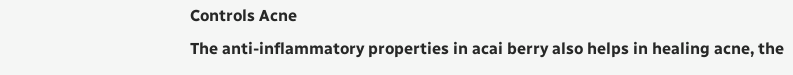Controls Acne
The anti-inflammatory properties in acai berry also helps in healing acne, the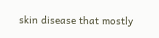skin disease that mostly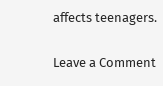affects teenagers.

Leave a Comment